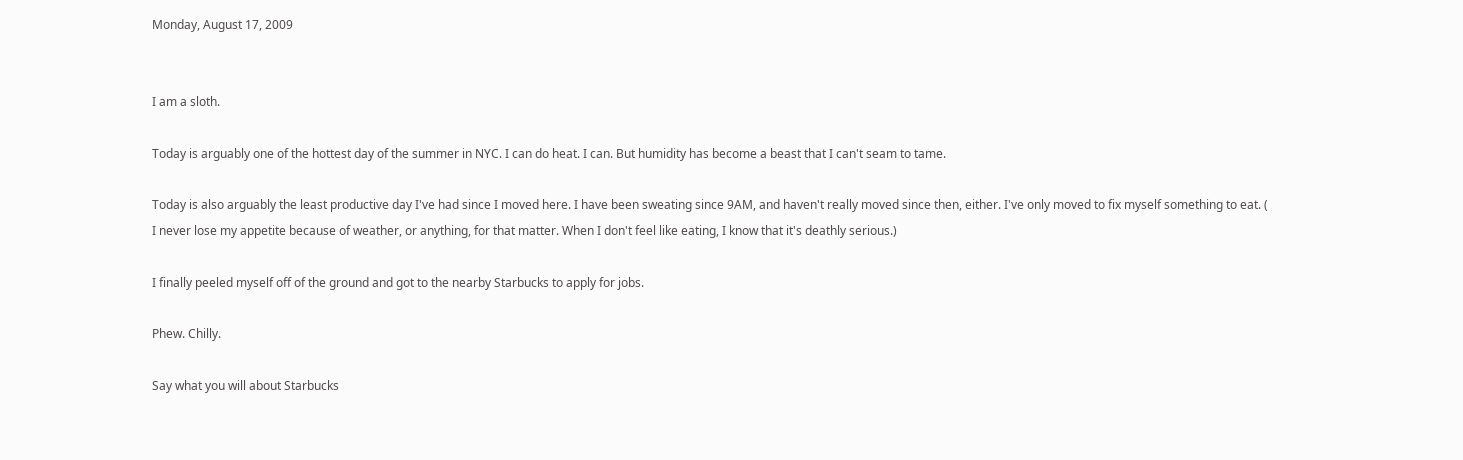Monday, August 17, 2009


I am a sloth.

Today is arguably one of the hottest day of the summer in NYC. I can do heat. I can. But humidity has become a beast that I can't seam to tame.

Today is also arguably the least productive day I've had since I moved here. I have been sweating since 9AM, and haven't really moved since then, either. I've only moved to fix myself something to eat. ( I never lose my appetite because of weather, or anything, for that matter. When I don't feel like eating, I know that it's deathly serious.)

I finally peeled myself off of the ground and got to the nearby Starbucks to apply for jobs.

Phew. Chilly.

Say what you will about Starbucks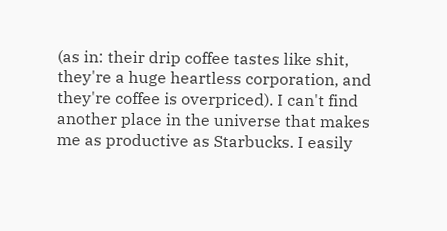(as in: their drip coffee tastes like shit, they're a huge heartless corporation, and they're coffee is overpriced). I can't find another place in the universe that makes me as productive as Starbucks. I easily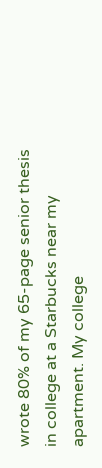wrote 80% of my 65-page senior thesis in college at a Starbucks near my apartment. My college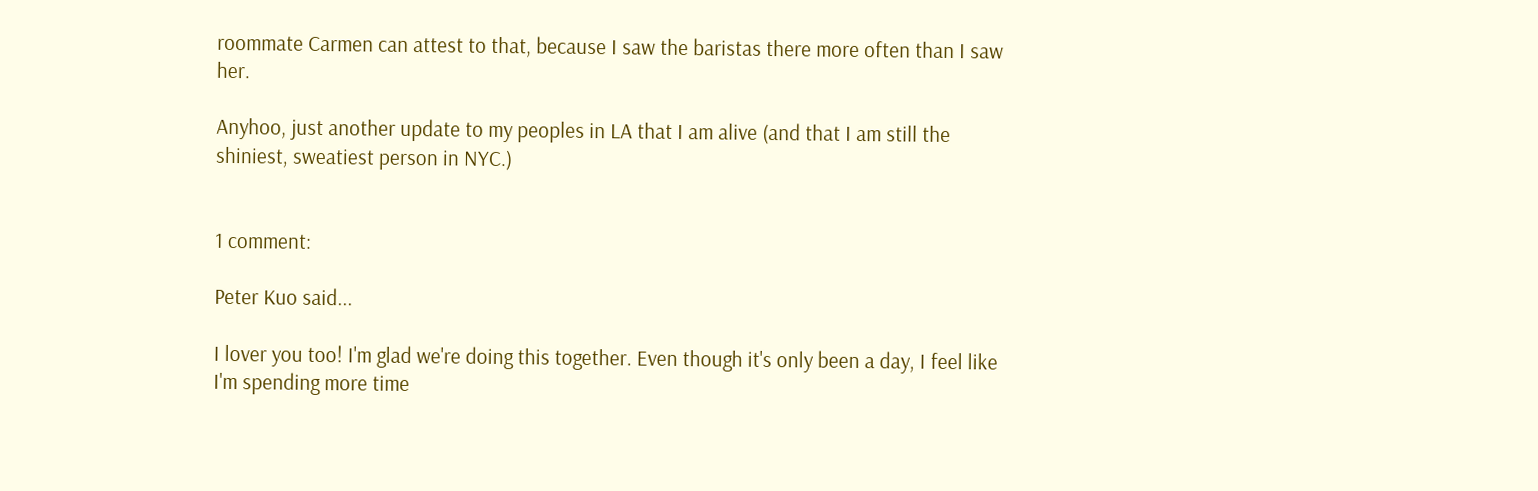roommate Carmen can attest to that, because I saw the baristas there more often than I saw her.

Anyhoo, just another update to my peoples in LA that I am alive (and that I am still the shiniest, sweatiest person in NYC.)


1 comment:

Peter Kuo said...

I lover you too! I'm glad we're doing this together. Even though it's only been a day, I feel like I'm spending more time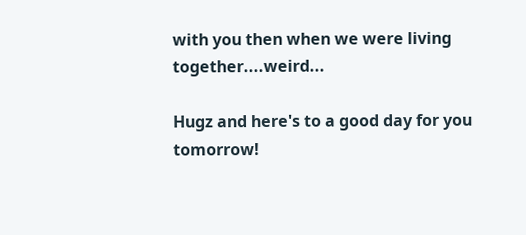with you then when we were living together....weird...

Hugz and here's to a good day for you tomorrow!